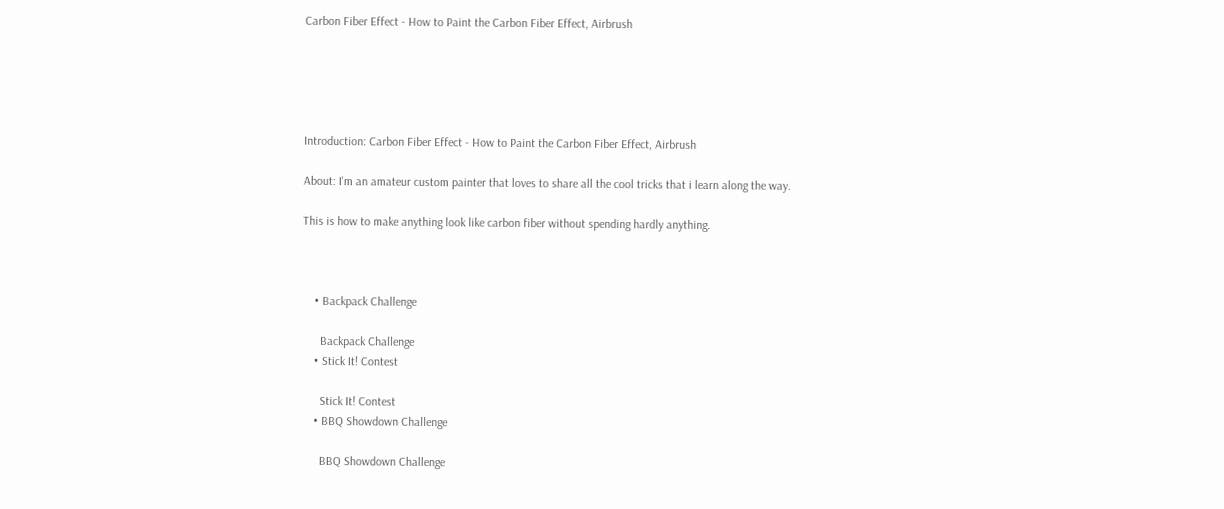Carbon Fiber Effect - How to Paint the Carbon Fiber Effect, Airbrush





Introduction: Carbon Fiber Effect - How to Paint the Carbon Fiber Effect, Airbrush

About: I'm an amateur custom painter that loves to share all the cool tricks that i learn along the way.

This is how to make anything look like carbon fiber without spending hardly anything.



    • Backpack Challenge

      Backpack Challenge
    • Stick It! Contest

      Stick It! Contest
    • BBQ Showdown Challenge

      BBQ Showdown Challenge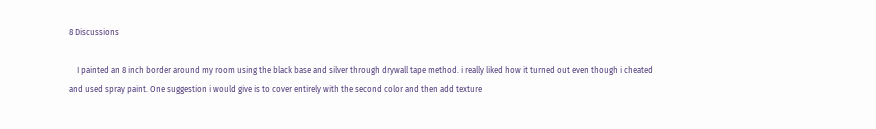8 Discussions

    I painted an 8 inch border around my room using the black base and silver through drywall tape method. i really liked how it turned out even though i cheated and used spray paint. One suggestion i would give is to cover entirely with the second color and then add texture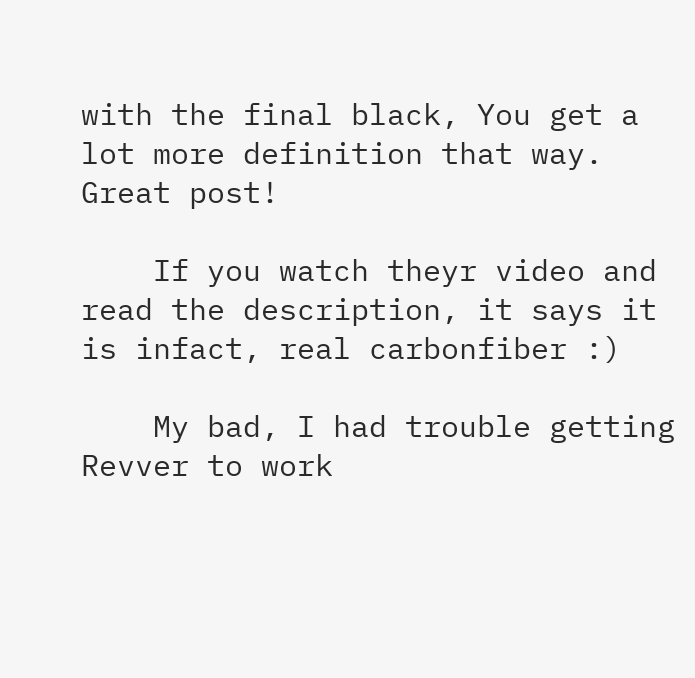with the final black, You get a lot more definition that way. Great post!

    If you watch theyr video and read the description, it says it is infact, real carbonfiber :)

    My bad, I had trouble getting Revver to work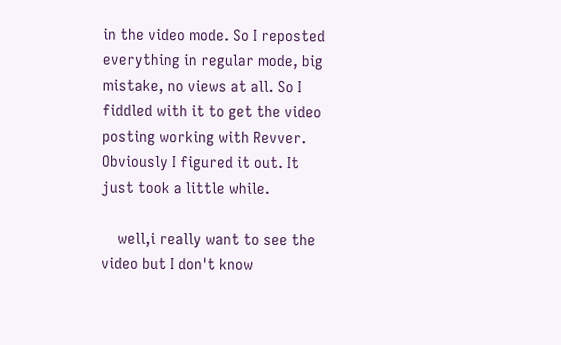in the video mode. So I reposted everything in regular mode, big mistake, no views at all. So I fiddled with it to get the video posting working with Revver. Obviously I figured it out. It just took a little while.

    well,i really want to see the video but I don't know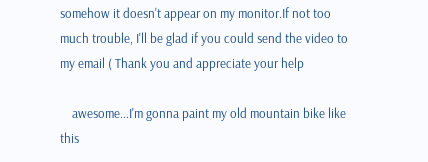somehow it doesn't appear on my monitor.If not too much trouble, I'll be glad if you could send the video to my email ( Thank you and appreciate your help

    awesome...I'm gonna paint my old mountain bike like this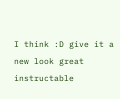I think :D give it a new look great instructable